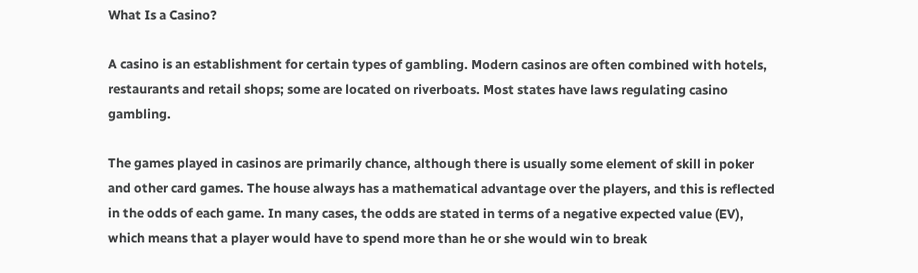What Is a Casino?

A casino is an establishment for certain types of gambling. Modern casinos are often combined with hotels, restaurants and retail shops; some are located on riverboats. Most states have laws regulating casino gambling.

The games played in casinos are primarily chance, although there is usually some element of skill in poker and other card games. The house always has a mathematical advantage over the players, and this is reflected in the odds of each game. In many cases, the odds are stated in terms of a negative expected value (EV), which means that a player would have to spend more than he or she would win to break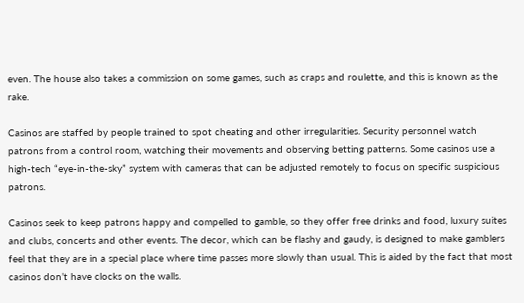even. The house also takes a commission on some games, such as craps and roulette, and this is known as the rake.

Casinos are staffed by people trained to spot cheating and other irregularities. Security personnel watch patrons from a control room, watching their movements and observing betting patterns. Some casinos use a high-tech “eye-in-the-sky” system with cameras that can be adjusted remotely to focus on specific suspicious patrons.

Casinos seek to keep patrons happy and compelled to gamble, so they offer free drinks and food, luxury suites and clubs, concerts and other events. The decor, which can be flashy and gaudy, is designed to make gamblers feel that they are in a special place where time passes more slowly than usual. This is aided by the fact that most casinos don’t have clocks on the walls.